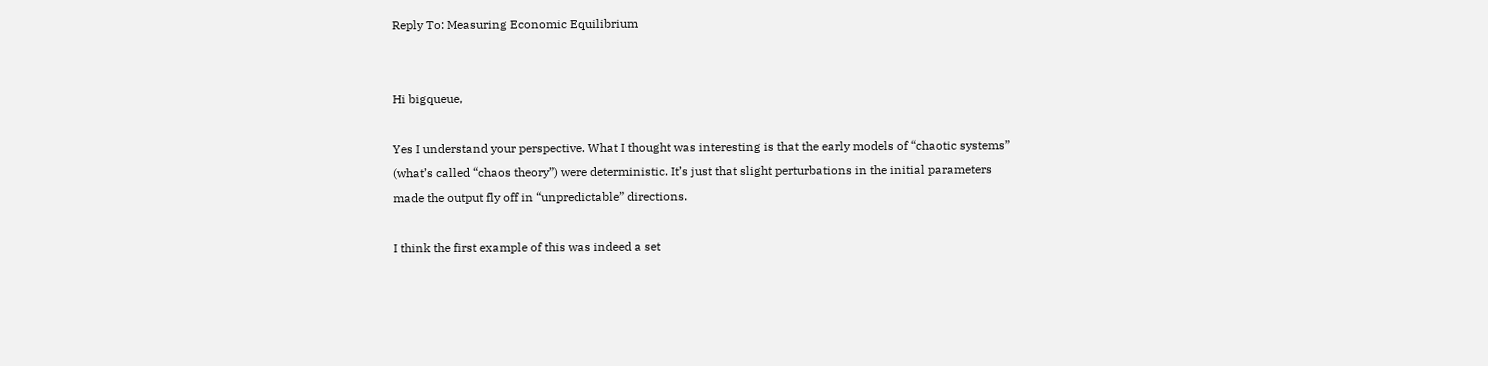Reply To: Measuring Economic Equilibrium


Hi bigqueue,

Yes I understand your perspective. What I thought was interesting is that the early models of “chaotic systems” (what’s called “chaos theory”) were deterministic. It’s just that slight perturbations in the initial parameters made the output fly off in “unpredictable” directions.

I think the first example of this was indeed a set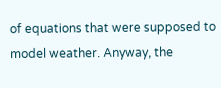of equations that were supposed to model weather. Anyway, the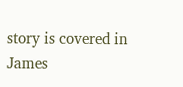story is covered in James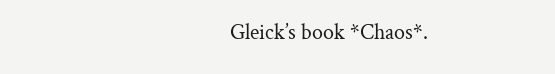Gleick’s book *Chaos*.